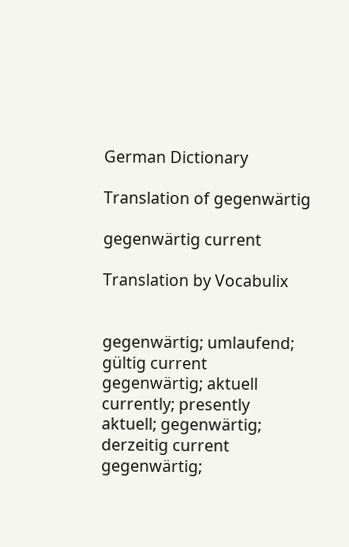German Dictionary

Translation of gegenwärtig

gegenwärtig current

Translation by Vocabulix


gegenwärtig; umlaufend; gültig current
gegenwärtig; aktuell currently; presently
aktuell; gegenwärtig; derzeitig current
gegenwärtig;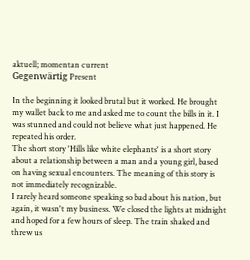aktuell; momentan current
Gegenwärtig Present

In the beginning it looked brutal but it worked. He brought my wallet back to me and asked me to count the bills in it. I was stunned and could not believe what just happened. He repeated his order.
The short story 'Hills like white elephants' is a short story about a relationship between a man and a young girl, based on having sexual encounters. The meaning of this story is not immediately recognizable.
I rarely heard someone speaking so bad about his nation, but again, it wasn't my business. We closed the lights at midnight and hoped for a few hours of sleep. The train shaked and threw us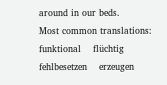around in our beds.
Most common translations: funktional    flüchtig    fehlbesetzen    erzeugen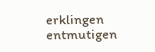erklingen    entmutigen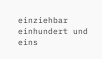einziehbar    einhundert und eins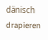dänisch    drapieren